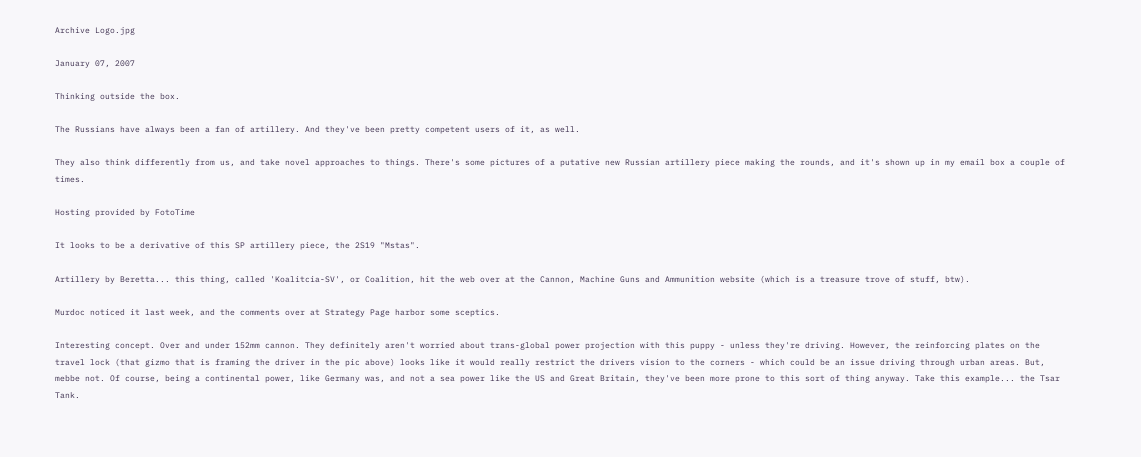Archive Logo.jpg

January 07, 2007

Thinking outside the box.

The Russians have always been a fan of artillery. And they've been pretty competent users of it, as well.

They also think differently from us, and take novel approaches to things. There's some pictures of a putative new Russian artillery piece making the rounds, and it's shown up in my email box a couple of times.

Hosting provided by FotoTime

It looks to be a derivative of this SP artillery piece, the 2S19 "Mstas".

Artillery by Beretta... this thing, called 'Koalitcia-SV', or Coalition, hit the web over at the Cannon, Machine Guns and Ammunition website (which is a treasure trove of stuff, btw).

Murdoc noticed it last week, and the comments over at Strategy Page harbor some sceptics.

Interesting concept. Over and under 152mm cannon. They definitely aren't worried about trans-global power projection with this puppy - unless they're driving. However, the reinforcing plates on the travel lock (that gizmo that is framing the driver in the pic above) looks like it would really restrict the drivers vision to the corners - which could be an issue driving through urban areas. But, mebbe not. Of course, being a continental power, like Germany was, and not a sea power like the US and Great Britain, they've been more prone to this sort of thing anyway. Take this example... the Tsar Tank.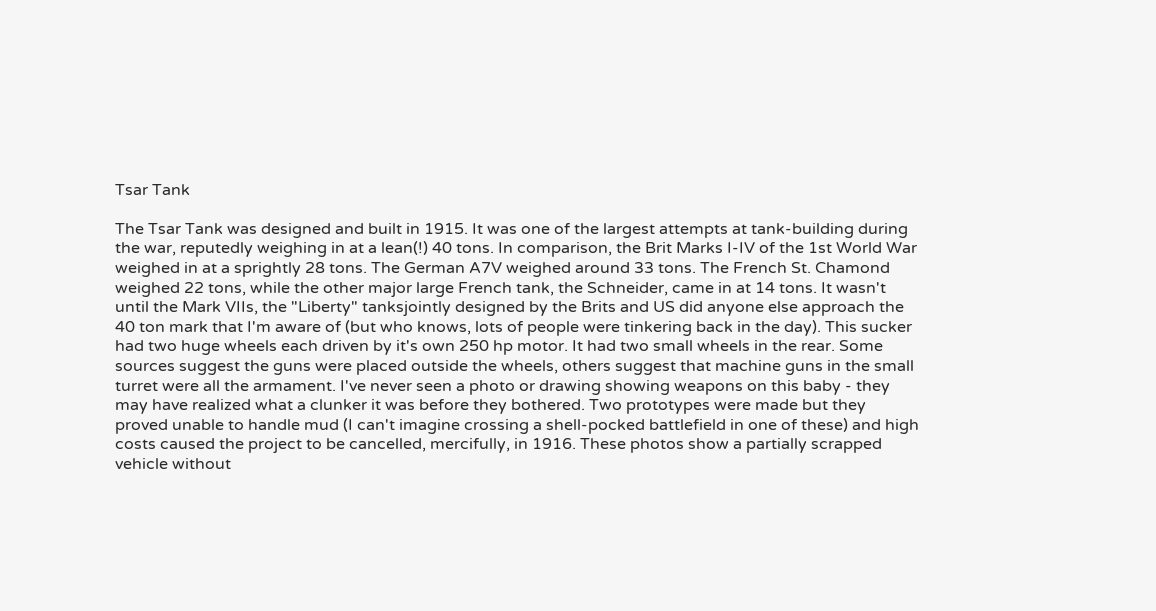Tsar Tank

The Tsar Tank was designed and built in 1915. It was one of the largest attempts at tank-building during the war, reputedly weighing in at a lean(!) 40 tons. In comparison, the Brit Marks I-IV of the 1st World War weighed in at a sprightly 28 tons. The German A7V weighed around 33 tons. The French St. Chamond weighed 22 tons, while the other major large French tank, the Schneider, came in at 14 tons. It wasn't until the Mark VIIs, the "Liberty" tanksjointly designed by the Brits and US did anyone else approach the 40 ton mark that I'm aware of (but who knows, lots of people were tinkering back in the day). This sucker had two huge wheels each driven by it's own 250 hp motor. It had two small wheels in the rear. Some sources suggest the guns were placed outside the wheels, others suggest that machine guns in the small turret were all the armament. I've never seen a photo or drawing showing weapons on this baby - they may have realized what a clunker it was before they bothered. Two prototypes were made but they proved unable to handle mud (I can't imagine crossing a shell-pocked battlefield in one of these) and high costs caused the project to be cancelled, mercifully, in 1916. These photos show a partially scrapped vehicle without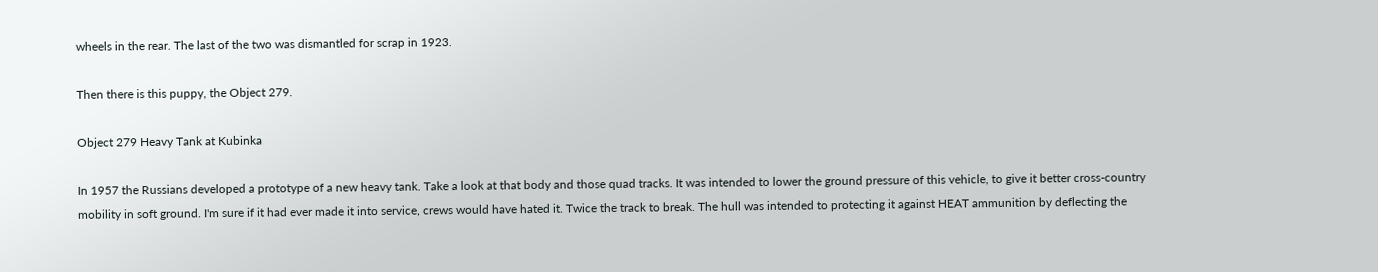wheels in the rear. The last of the two was dismantled for scrap in 1923.

Then there is this puppy, the Object 279.

Object 279 Heavy Tank at Kubinka

In 1957 the Russians developed a prototype of a new heavy tank. Take a look at that body and those quad tracks. It was intended to lower the ground pressure of this vehicle, to give it better cross-country mobility in soft ground. I'm sure if it had ever made it into service, crews would have hated it. Twice the track to break. The hull was intended to protecting it against HEAT ammunition by deflecting the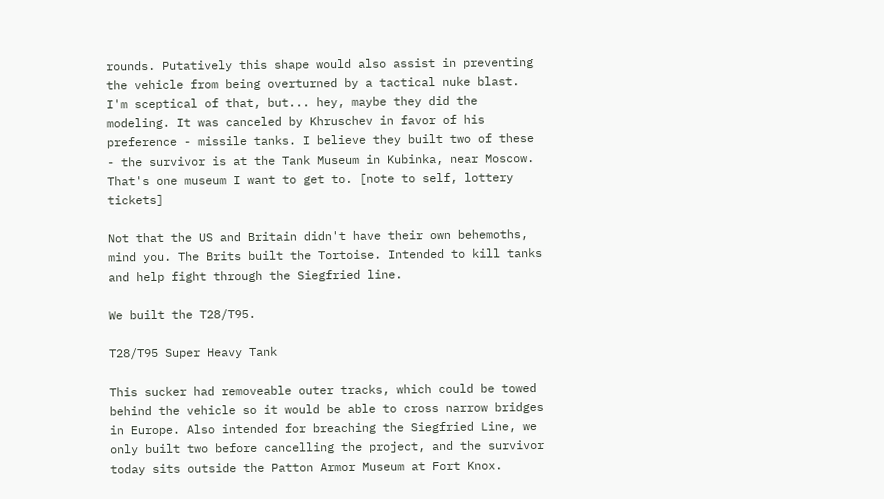rounds. Putatively this shape would also assist in preventing the vehicle from being overturned by a tactical nuke blast. I'm sceptical of that, but... hey, maybe they did the modeling. It was canceled by Khruschev in favor of his preference - missile tanks. I believe they built two of these - the survivor is at the Tank Museum in Kubinka, near Moscow. That's one museum I want to get to. [note to self, lottery tickets]

Not that the US and Britain didn't have their own behemoths, mind you. The Brits built the Tortoise. Intended to kill tanks and help fight through the Siegfried line.

We built the T28/T95.

T28/T95 Super Heavy Tank

This sucker had removeable outer tracks, which could be towed behind the vehicle so it would be able to cross narrow bridges in Europe. Also intended for breaching the Siegfried Line, we only built two before cancelling the project, and the survivor today sits outside the Patton Armor Museum at Fort Knox.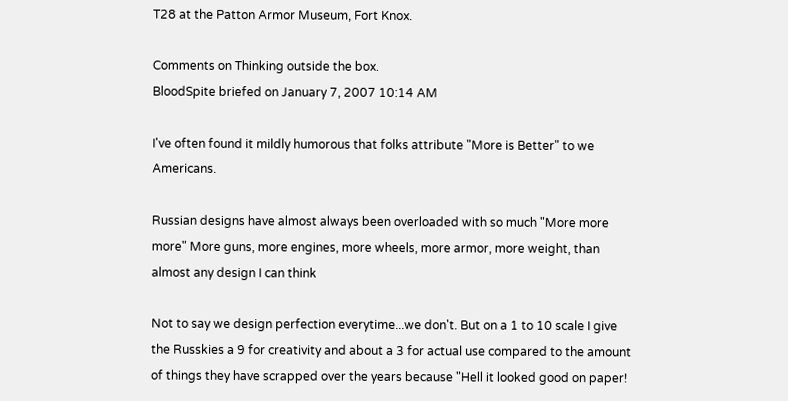T28 at the Patton Armor Museum, Fort Knox.

Comments on Thinking outside the box.
BloodSpite briefed on January 7, 2007 10:14 AM

I've often found it mildly humorous that folks attribute "More is Better" to we Americans.

Russian designs have almost always been overloaded with so much "More more more" More guns, more engines, more wheels, more armor, more weight, than almost any design I can think

Not to say we design perfection everytime...we don't. But on a 1 to 10 scale I give the Russkies a 9 for creativity and about a 3 for actual use compared to the amount of things they have scrapped over the years because "Hell it looked good on paper!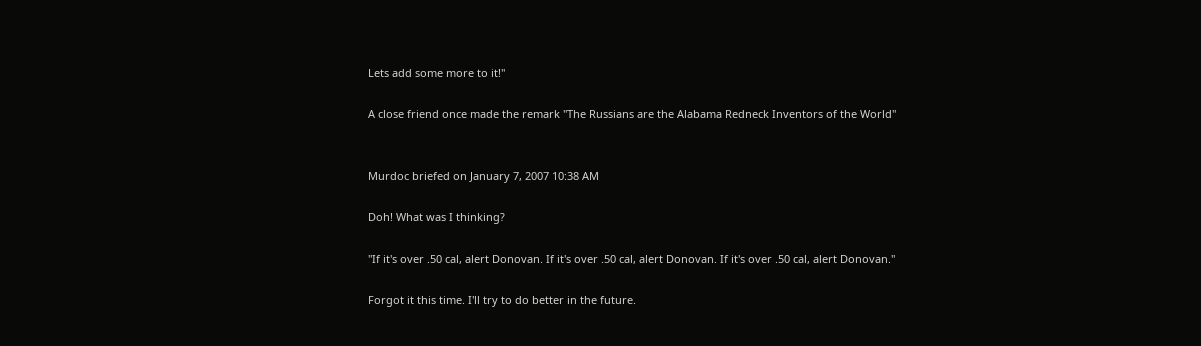Lets add some more to it!"

A close friend once made the remark "The Russians are the Alabama Redneck Inventors of the World"


Murdoc briefed on January 7, 2007 10:38 AM

Doh! What was I thinking?

"If it's over .50 cal, alert Donovan. If it's over .50 cal, alert Donovan. If it's over .50 cal, alert Donovan."

Forgot it this time. I'll try to do better in the future.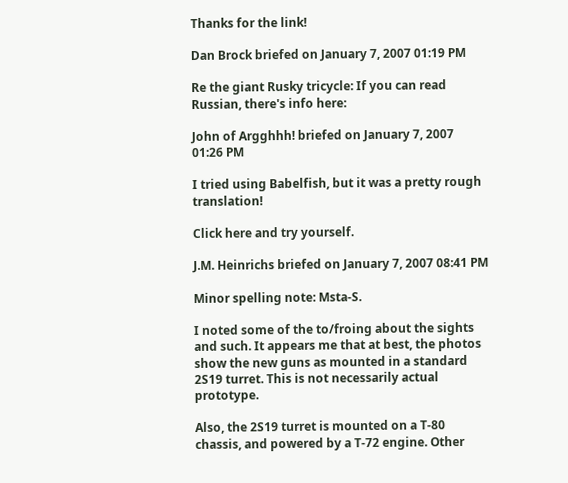Thanks for the link!

Dan Brock briefed on January 7, 2007 01:19 PM

Re the giant Rusky tricycle: If you can read Russian, there's info here:

John of Argghhh! briefed on January 7, 2007 01:26 PM

I tried using Babelfish, but it was a pretty rough translation!

Click here and try yourself.

J.M. Heinrichs briefed on January 7, 2007 08:41 PM

Minor spelling note: Msta-S.

I noted some of the to/froing about the sights and such. It appears me that at best, the photos show the new guns as mounted in a standard 2S19 turret. This is not necessarily actual prototype.

Also, the 2S19 turret is mounted on a T-80 chassis, and powered by a T-72 engine. Other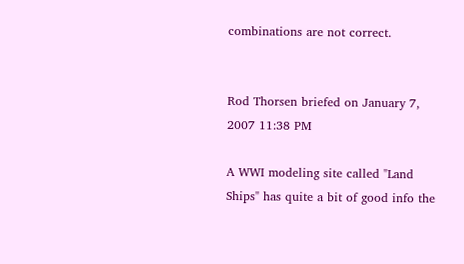combinations are not correct.


Rod Thorsen briefed on January 7, 2007 11:38 PM

A WWI modeling site called "Land Ships" has quite a bit of good info the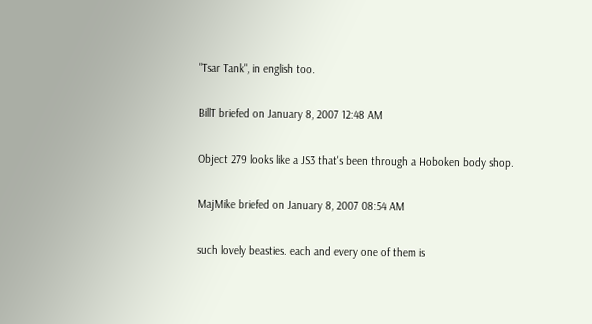"Tsar Tank", in english too.

BillT briefed on January 8, 2007 12:48 AM

Object 279 looks like a JS3 that's been through a Hoboken body shop.

MajMike briefed on January 8, 2007 08:54 AM

such lovely beasties. each and every one of them is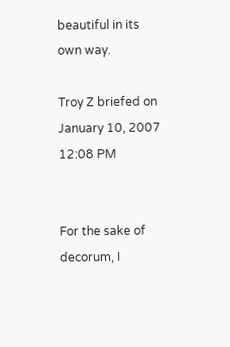beautiful in its own way.

Troy Z briefed on January 10, 2007 12:08 PM


For the sake of decorum, I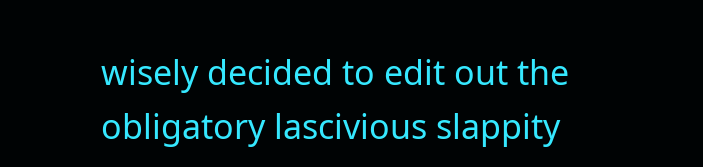wisely decided to edit out the obligatory lascivious slappity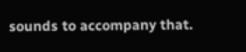sounds to accompany that.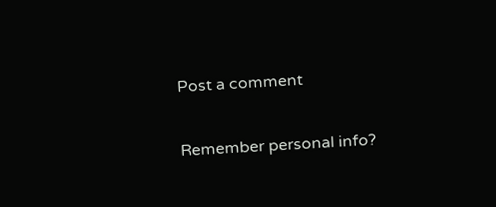Post a comment

Remember personal info?